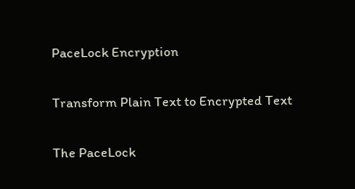PaceLock Encryption

Transform Plain Text to Encrypted Text

The PaceLock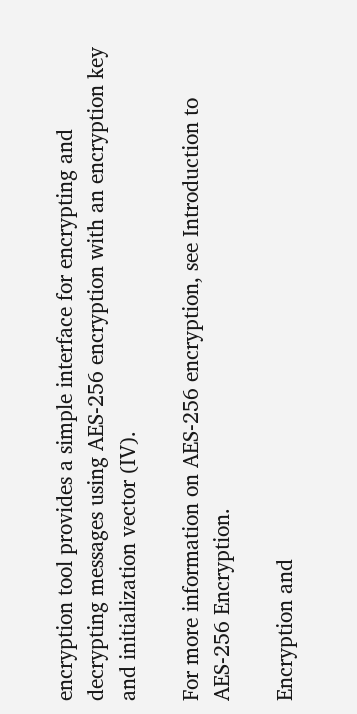encryption tool provides a simple interface for encrypting and decrypting messages using AES-256 encryption with an encryption key and initialization vector (IV).

For more information on AES-256 encryption, see Introduction to AES-256 Encryption.

Encryption and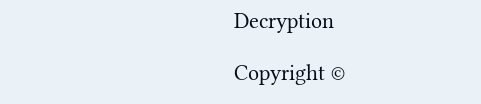Decryption

Copyright ©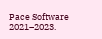Pace Software 2021–2023.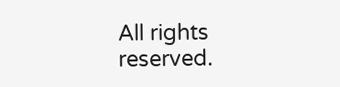All rights reserved.